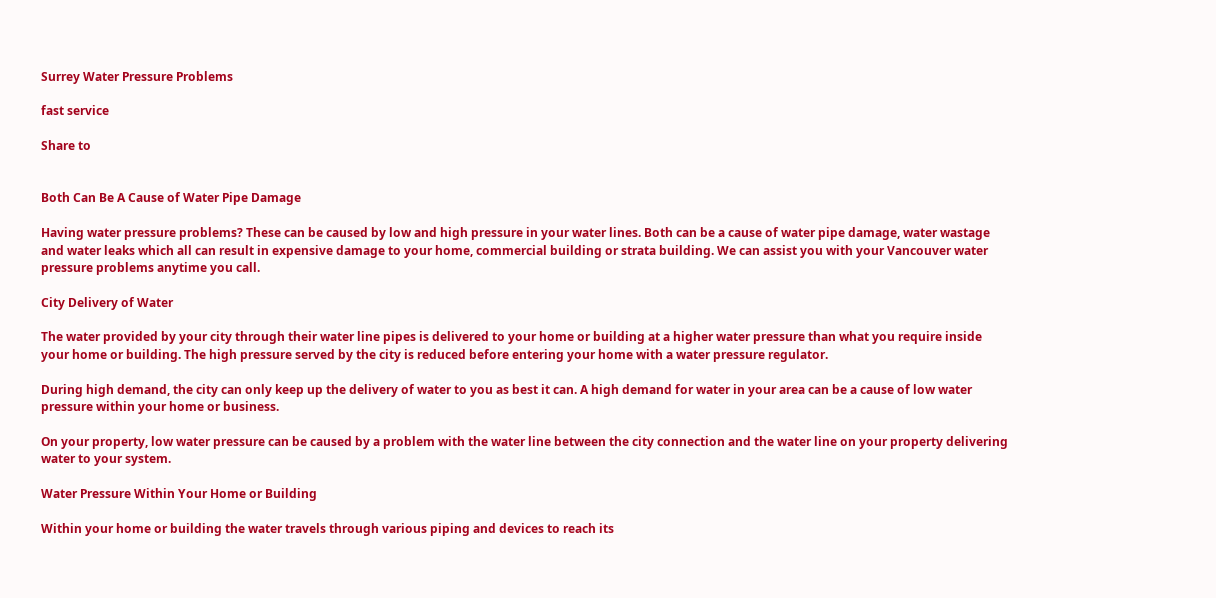Surrey Water Pressure Problems

fast service

Share to


Both Can Be A Cause of Water Pipe Damage

Having water pressure problems? These can be caused by low and high pressure in your water lines. Both can be a cause of water pipe damage, water wastage and water leaks which all can result in expensive damage to your home, commercial building or strata building. We can assist you with your Vancouver water pressure problems anytime you call.

City Delivery of Water

The water provided by your city through their water line pipes is delivered to your home or building at a higher water pressure than what you require inside your home or building. The high pressure served by the city is reduced before entering your home with a water pressure regulator.

During high demand, the city can only keep up the delivery of water to you as best it can. A high demand for water in your area can be a cause of low water pressure within your home or business.

On your property, low water pressure can be caused by a problem with the water line between the city connection and the water line on your property delivering water to your system.

Water Pressure Within Your Home or Building

Within your home or building the water travels through various piping and devices to reach its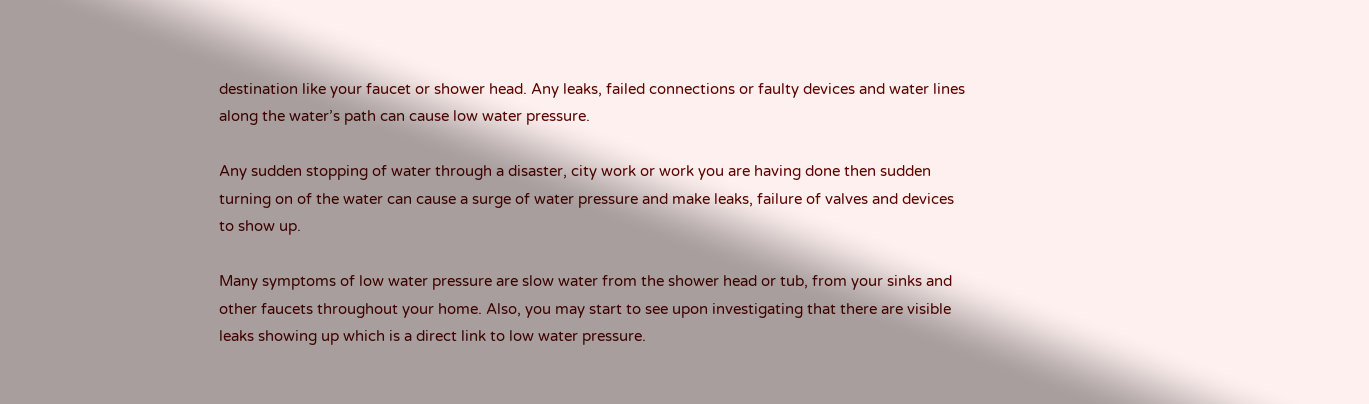destination like your faucet or shower head. Any leaks, failed connections or faulty devices and water lines along the water’s path can cause low water pressure.

Any sudden stopping of water through a disaster, city work or work you are having done then sudden turning on of the water can cause a surge of water pressure and make leaks, failure of valves and devices to show up.

Many symptoms of low water pressure are slow water from the shower head or tub, from your sinks and other faucets throughout your home. Also, you may start to see upon investigating that there are visible leaks showing up which is a direct link to low water pressure.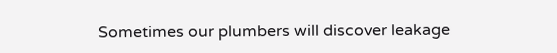Sometimes our plumbers will discover leakage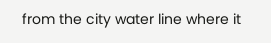from the city water line where it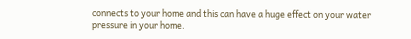connects to your home and this can have a huge effect on your water pressure in your home.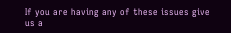If you are having any of these issues give us a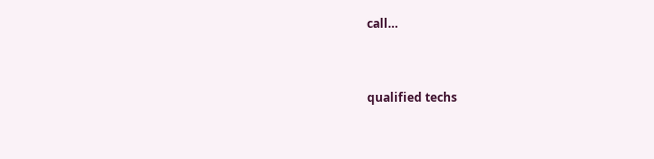call…



qualified techs